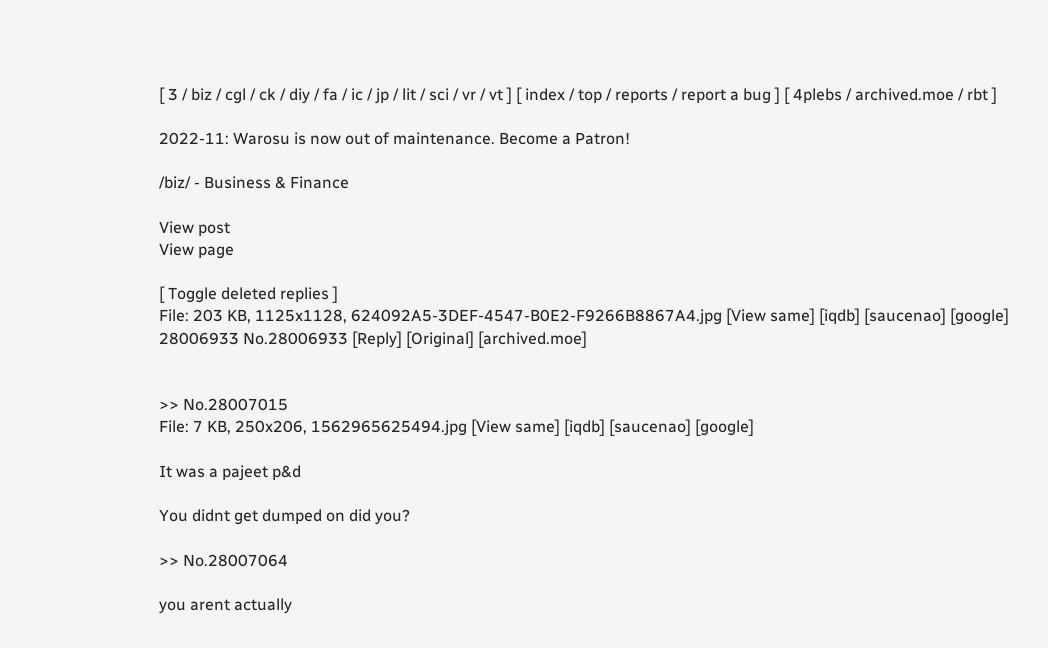[ 3 / biz / cgl / ck / diy / fa / ic / jp / lit / sci / vr / vt ] [ index / top / reports / report a bug ] [ 4plebs / archived.moe / rbt ]

2022-11: Warosu is now out of maintenance. Become a Patron!

/biz/ - Business & Finance

View post
View page

[ Toggle deleted replies ]
File: 203 KB, 1125x1128, 624092A5-3DEF-4547-B0E2-F9266B8867A4.jpg [View same] [iqdb] [saucenao] [google]
28006933 No.28006933 [Reply] [Original] [archived.moe]


>> No.28007015
File: 7 KB, 250x206, 1562965625494.jpg [View same] [iqdb] [saucenao] [google]

It was a pajeet p&d

You didnt get dumped on did you?

>> No.28007064

you arent actually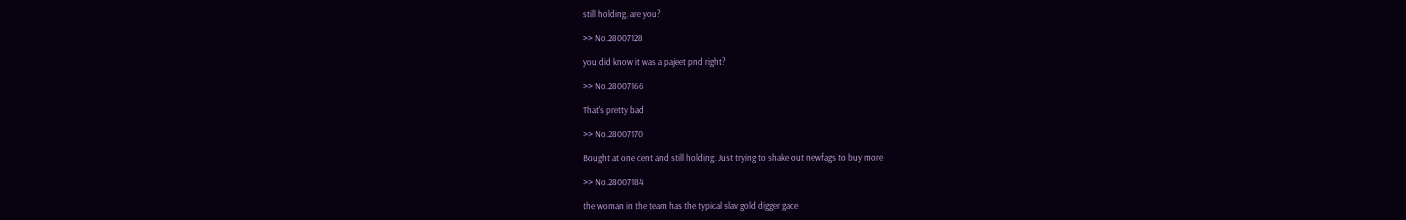still holding, are you?

>> No.28007128

you did know it was a pajeet pnd right?

>> No.28007166

That's pretty bad

>> No.28007170

Bought at one cent and still holding. Just trying to shake out newfags to buy more

>> No.28007184

the woman in the team has the typical slav gold digger gace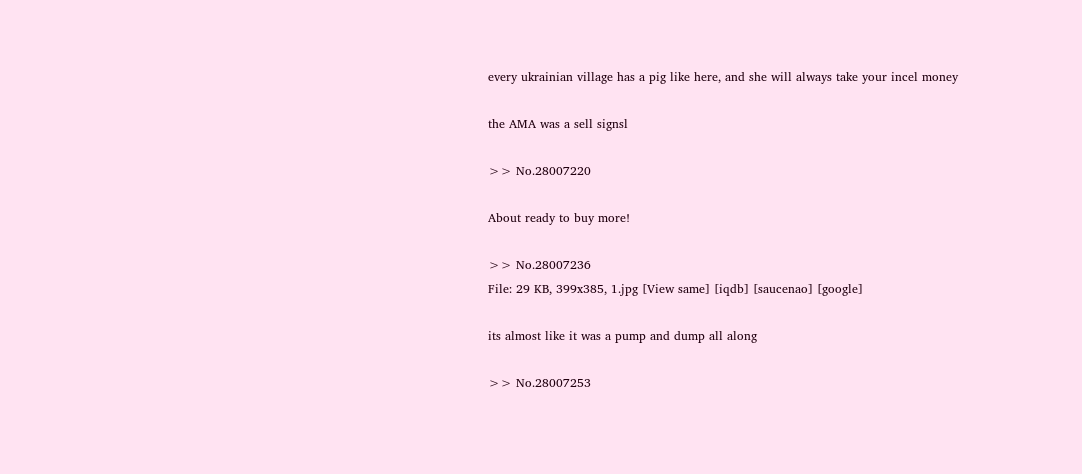every ukrainian village has a pig like here, and she will always take your incel money

the AMA was a sell signsl

>> No.28007220

About ready to buy more!

>> No.28007236
File: 29 KB, 399x385, 1.jpg [View same] [iqdb] [saucenao] [google]

its almost like it was a pump and dump all along

>> No.28007253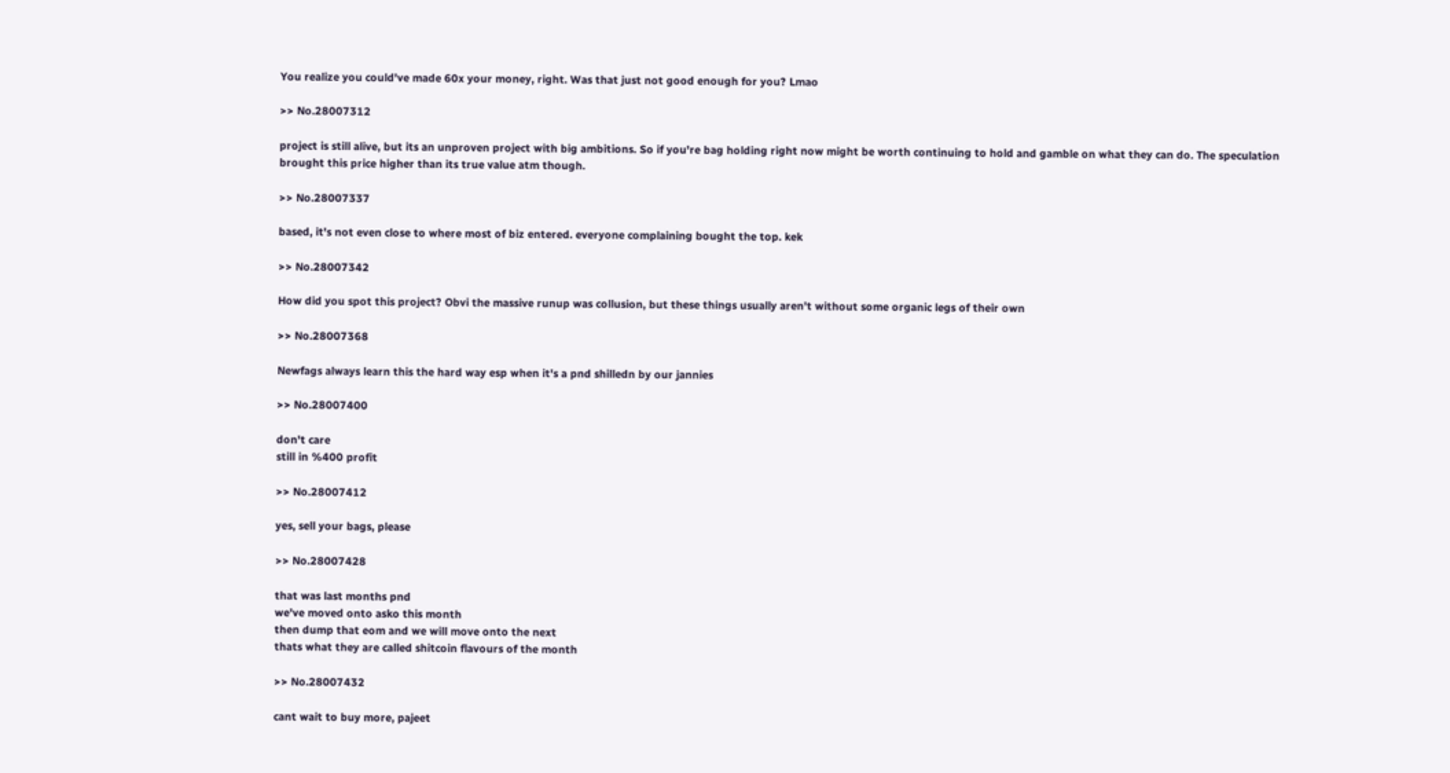You realize you could've made 60x your money, right. Was that just not good enough for you? Lmao

>> No.28007312

project is still alive, but its an unproven project with big ambitions. So if you're bag holding right now might be worth continuing to hold and gamble on what they can do. The speculation brought this price higher than its true value atm though.

>> No.28007337

based, it's not even close to where most of biz entered. everyone complaining bought the top. kek

>> No.28007342

How did you spot this project? Obvi the massive runup was collusion, but these things usually aren't without some organic legs of their own

>> No.28007368

Newfags always learn this the hard way esp when it's a pnd shilledn by our jannies

>> No.28007400

don't care
still in %400 profit

>> No.28007412

yes, sell your bags, please

>> No.28007428

that was last months pnd
we've moved onto asko this month
then dump that eom and we will move onto the next
thats what they are called shitcoin flavours of the month

>> No.28007432

cant wait to buy more, pajeet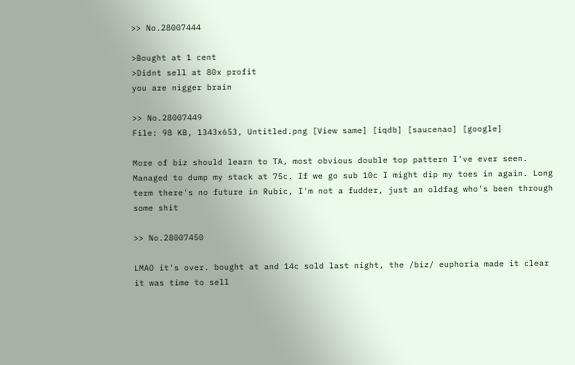>> No.28007444

>Bought at 1 cent
>Didnt sell at 80x profit
you are nigger brain

>> No.28007449
File: 98 KB, 1343x653, Untitled.png [View same] [iqdb] [saucenao] [google]

More of biz should learn to TA, most obvious double top pattern I've ever seen. Managed to dump my stack at 75c. If we go sub 10c I might dip my toes in again. Long term there's no future in Rubic, I'm not a fudder, just an oldfag who's been through some shit

>> No.28007450

LMAO it's over. bought at and 14c sold last night, the /biz/ euphoria made it clear it was time to sell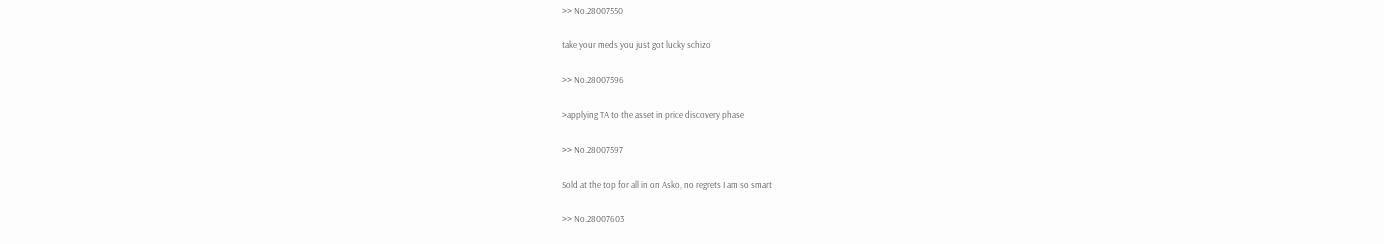>> No.28007550

take your meds you just got lucky schizo

>> No.28007596

>applying TA to the asset in price discovery phase

>> No.28007597

Sold at the top for all in on Asko, no regrets I am so smart

>> No.28007603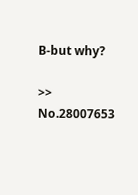B-but why?

>> No.28007653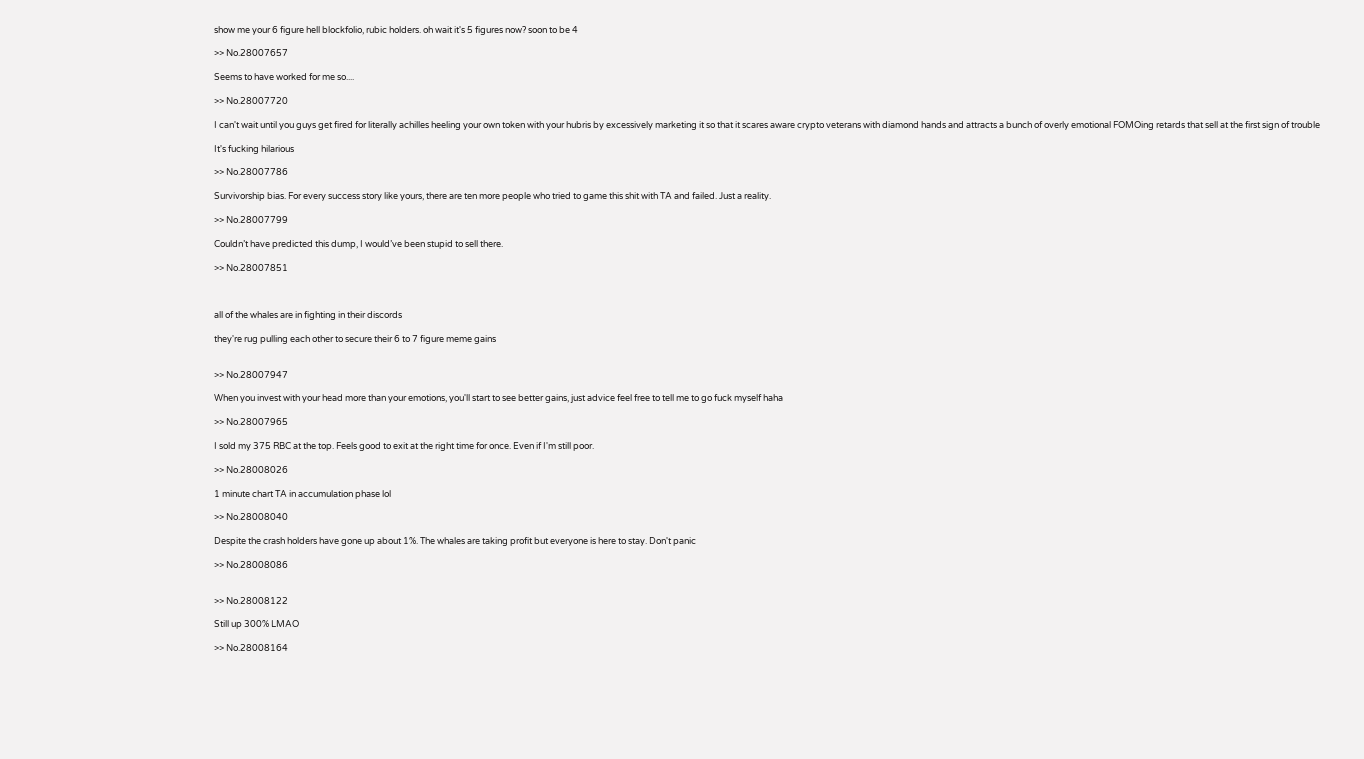show me your 6 figure hell blockfolio, rubic holders. oh wait it's 5 figures now? soon to be 4

>> No.28007657

Seems to have worked for me so....

>> No.28007720

I can't wait until you guys get fired for literally achilles heeling your own token with your hubris by excessively marketing it so that it scares aware crypto veterans with diamond hands and attracts a bunch of overly emotional FOMOing retards that sell at the first sign of trouble

It's fucking hilarious

>> No.28007786

Survivorship bias. For every success story like yours, there are ten more people who tried to game this shit with TA and failed. Just a reality.

>> No.28007799

Couldn’t have predicted this dump, I would’ve been stupid to sell there.

>> No.28007851



all of the whales are in fighting in their discords

they're rug pulling each other to secure their 6 to 7 figure meme gains


>> No.28007947

When you invest with your head more than your emotions, you'll start to see better gains, just advice feel free to tell me to go fuck myself haha

>> No.28007965

I sold my 375 RBC at the top. Feels good to exit at the right time for once. Even if I'm still poor.

>> No.28008026

1 minute chart TA in accumulation phase lol

>> No.28008040

Despite the crash holders have gone up about 1%. The whales are taking profit but everyone is here to stay. Don't panic

>> No.28008086


>> No.28008122

Still up 300% LMAO

>> No.28008164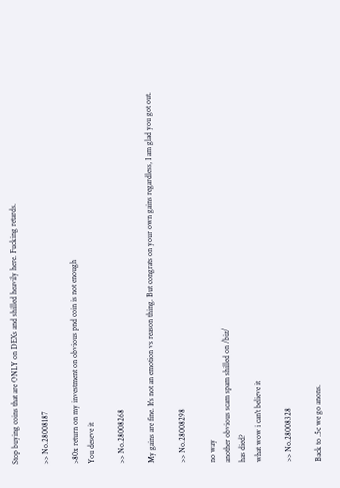Stop buying coins that are ONLY on DEXs and shilled heavily here. Fucking retards.

>> No.28008187

>80x return on my investment on obvious pnd coin is not enough
You deseve it

>> No.28008268

My gains are fine. It's not an emotion vs reason thing. But congrats on your own gains regardless, I am glad you got out.

>> No.28008298

no way
another obvious scam spam shilled on /biz/
has died?
what wow i can't believe it

>> No.28008328

Back to .5c we go anons.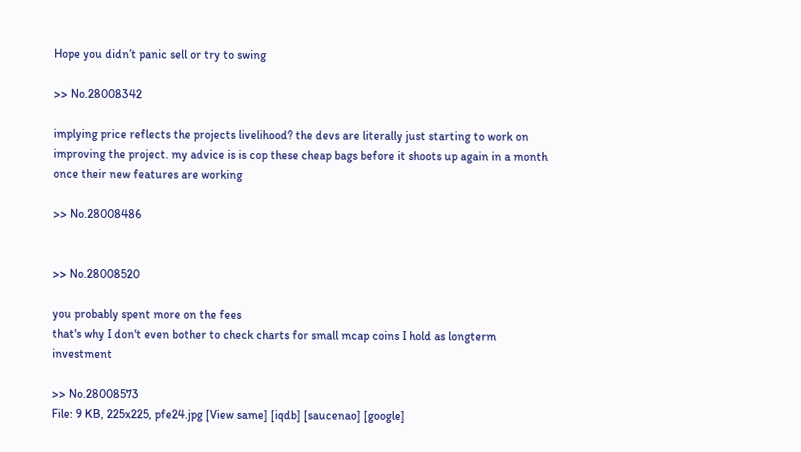Hope you didn’t panic sell or try to swing

>> No.28008342

implying price reflects the projects livelihood? the devs are literally just starting to work on improving the project. my advice is is cop these cheap bags before it shoots up again in a month once their new features are working

>> No.28008486


>> No.28008520

you probably spent more on the fees
that's why I don't even bother to check charts for small mcap coins I hold as longterm investment

>> No.28008573
File: 9 KB, 225x225, pfe24.jpg [View same] [iqdb] [saucenao] [google]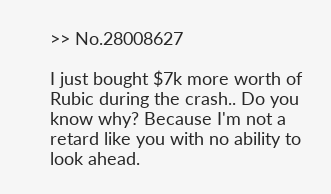>> No.28008627

I just bought $7k more worth of Rubic during the crash.. Do you know why? Because I'm not a retard like you with no ability to look ahead.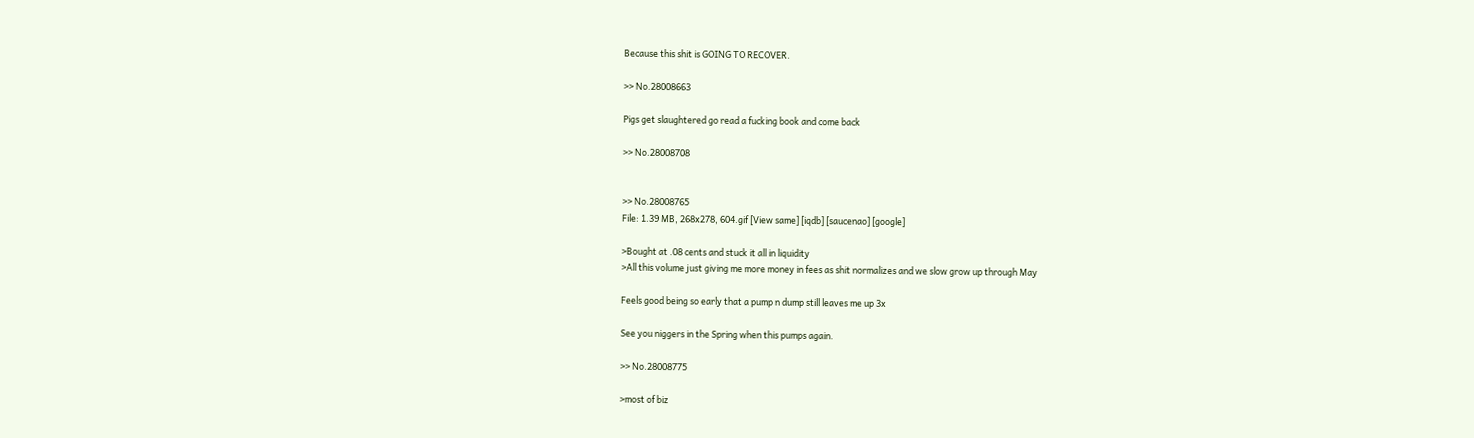Because this shit is GOING TO RECOVER.

>> No.28008663

Pigs get slaughtered go read a fucking book and come back

>> No.28008708


>> No.28008765
File: 1.39 MB, 268x278, 604.gif [View same] [iqdb] [saucenao] [google]

>Bought at .08 cents and stuck it all in liquidity
>All this volume just giving me more money in fees as shit normalizes and we slow grow up through May

Feels good being so early that a pump n dump still leaves me up 3x

See you niggers in the Spring when this pumps again.

>> No.28008775

>most of biz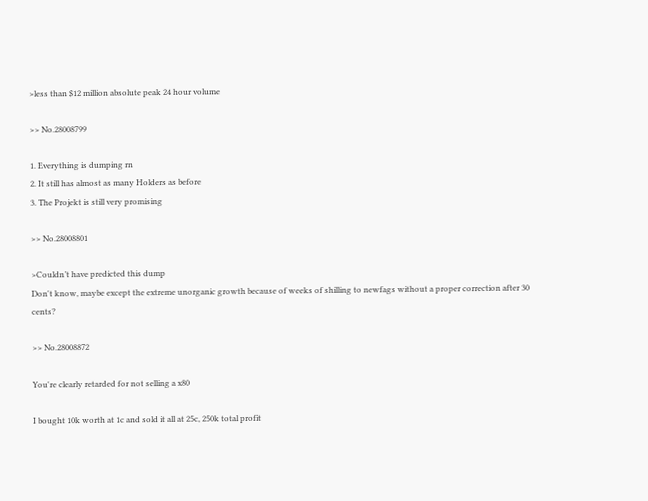>less than $12 million absolute peak 24 hour volume

>> No.28008799

1. Everything is dumping rn
2. It still has almost as many Holders as before
3. The Projekt is still very promising

>> No.28008801

>Couldn’t have predicted this dump
Don't know, maybe except the extreme unorganic growth because of weeks of shilling to newfags without a proper correction after 30 cents?

>> No.28008872

You're clearly retarded for not selling a x80

I bought 10k worth at 1c and sold it all at 25c, 250k total profit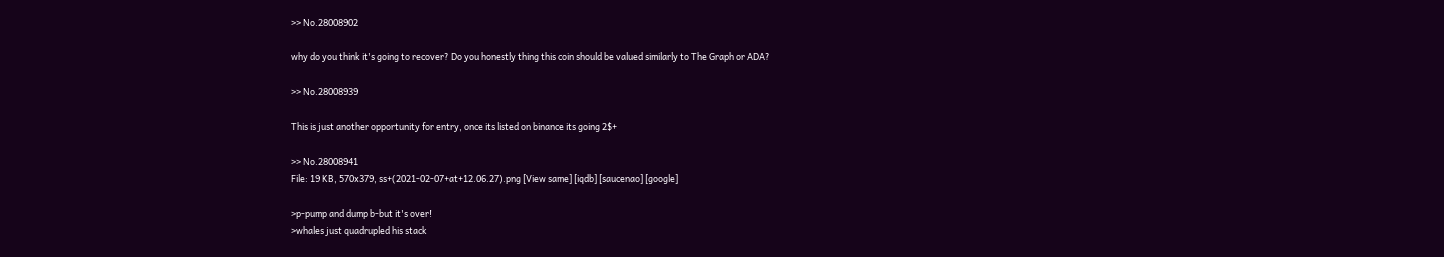>> No.28008902

why do you think it's going to recover? Do you honestly thing this coin should be valued similarly to The Graph or ADA?

>> No.28008939

This is just another opportunity for entry, once its listed on binance its going 2$+

>> No.28008941
File: 19 KB, 570x379, ss+(2021-02-07+at+12.06.27).png [View same] [iqdb] [saucenao] [google]

>p-pump and dump b-but it's over!
>whales just quadrupled his stack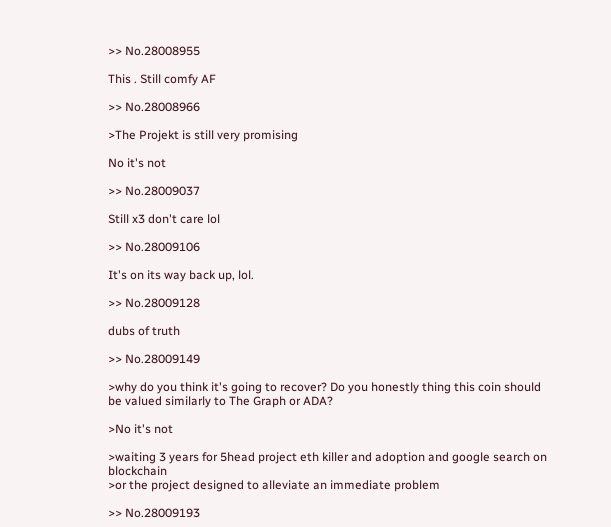>> No.28008955

This . Still comfy AF

>> No.28008966

>The Projekt is still very promising

No it's not

>> No.28009037

Still x3 don't care lol

>> No.28009106

It's on its way back up, lol.

>> No.28009128

dubs of truth

>> No.28009149

>why do you think it's going to recover? Do you honestly thing this coin should be valued similarly to The Graph or ADA?

>No it's not

>waiting 3 years for 5head project eth killer and adoption and google search on blockchain
>or the project designed to alleviate an immediate problem

>> No.28009193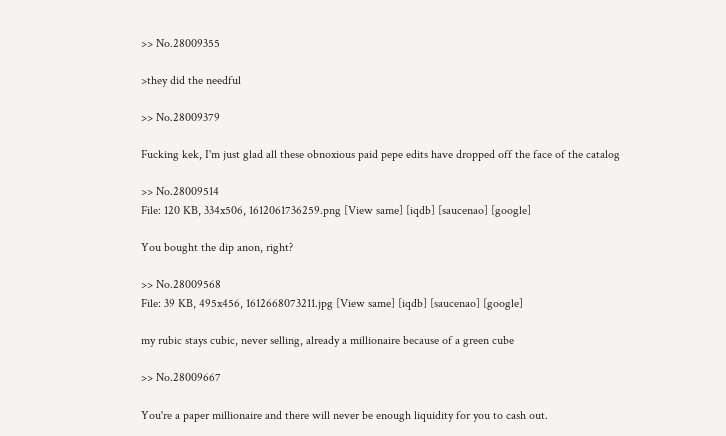>> No.28009355

>they did the needful

>> No.28009379

Fucking kek, I'm just glad all these obnoxious paid pepe edits have dropped off the face of the catalog

>> No.28009514
File: 120 KB, 334x506, 1612061736259.png [View same] [iqdb] [saucenao] [google]

You bought the dip anon, right?

>> No.28009568
File: 39 KB, 495x456, 1612668073211.jpg [View same] [iqdb] [saucenao] [google]

my rubic stays cubic, never selling, already a millionaire because of a green cube

>> No.28009667

You're a paper millionaire and there will never be enough liquidity for you to cash out.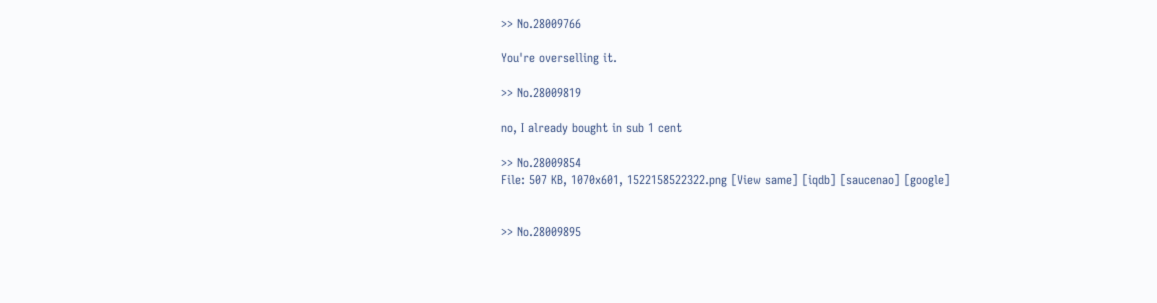>> No.28009766

You're overselling it.

>> No.28009819

no, I already bought in sub 1 cent

>> No.28009854
File: 507 KB, 1070x601, 1522158522322.png [View same] [iqdb] [saucenao] [google]


>> No.28009895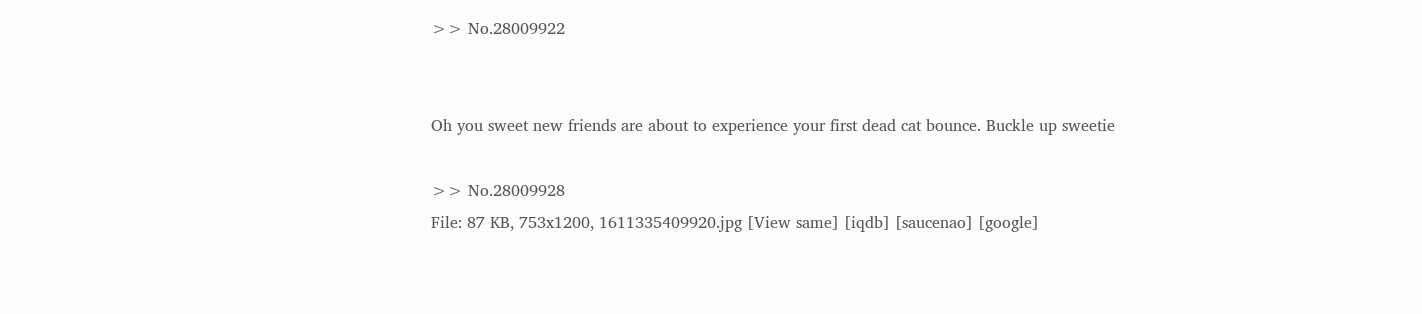>> No.28009922


Oh you sweet new friends are about to experience your first dead cat bounce. Buckle up sweetie

>> No.28009928
File: 87 KB, 753x1200, 1611335409920.jpg [View same] [iqdb] [saucenao] [google]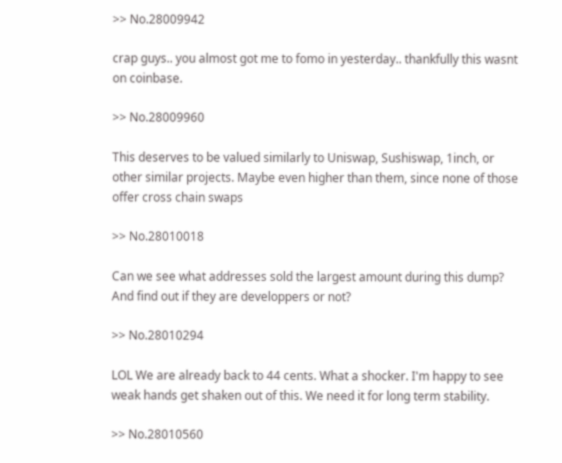>> No.28009942

crap guys.. you almost got me to fomo in yesterday.. thankfully this wasnt on coinbase.

>> No.28009960

This deserves to be valued similarly to Uniswap, Sushiswap, 1inch, or other similar projects. Maybe even higher than them, since none of those offer cross chain swaps

>> No.28010018

Can we see what addresses sold the largest amount during this dump? And find out if they are developpers or not?

>> No.28010294

LOL We are already back to 44 cents. What a shocker. I'm happy to see weak hands get shaken out of this. We need it for long term stability.

>> No.28010560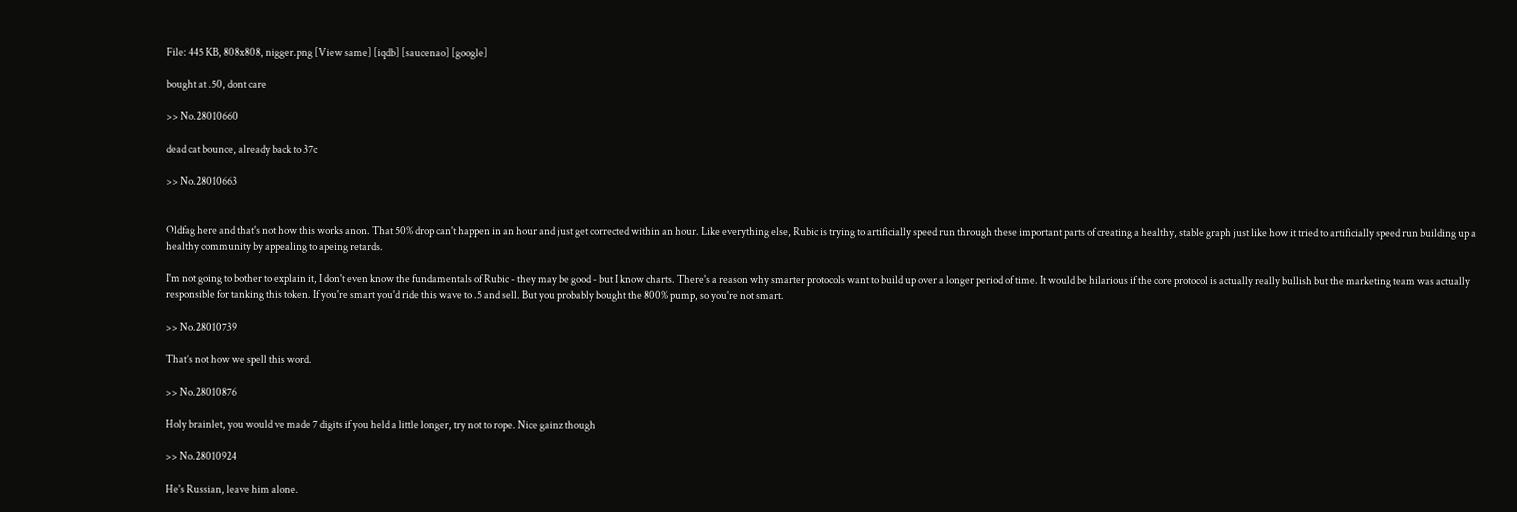File: 445 KB, 808x808, nigger.png [View same] [iqdb] [saucenao] [google]

bought at .50, dont care

>> No.28010660

dead cat bounce, already back to 37c

>> No.28010663


Oldfag here and that's not how this works anon. That 50% drop can't happen in an hour and just get corrected within an hour. Like everything else, Rubic is trying to artificially speed run through these important parts of creating a healthy, stable graph just like how it tried to artificially speed run building up a healthy community by appealing to apeing retards.

I'm not going to bother to explain it, I don't even know the fundamentals of Rubic - they may be good - but I know charts. There's a reason why smarter protocols want to build up over a longer period of time. It would be hilarious if the core protocol is actually really bullish but the marketing team was actually responsible for tanking this token. If you're smart you'd ride this wave to .5 and sell. But you probably bought the 800% pump, so you're not smart.

>> No.28010739

That’s not how we spell this word.

>> No.28010876

Holy brainlet, you would ve made 7 digits if you held a little longer, try not to rope. Nice gainz though

>> No.28010924

He's Russian, leave him alone.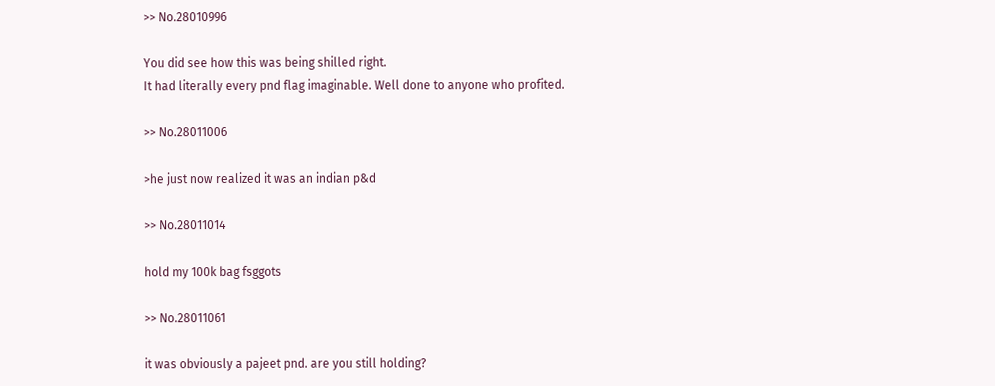>> No.28010996

You did see how this was being shilled right.
It had literally every pnd flag imaginable. Well done to anyone who profited.

>> No.28011006

>he just now realized it was an indian p&d

>> No.28011014

hold my 100k bag fsggots

>> No.28011061

it was obviously a pajeet pnd. are you still holding?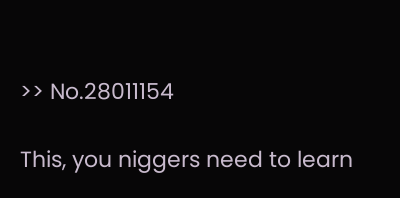>> No.28011154

This, you niggers need to learn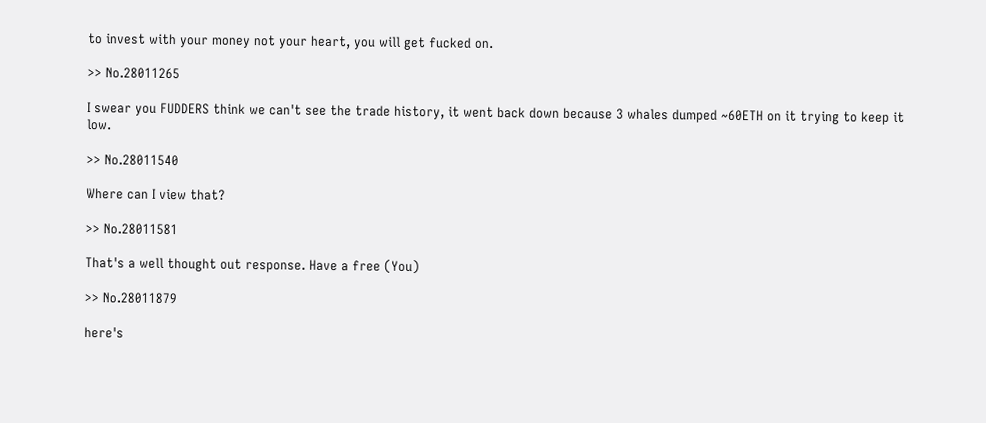to invest with your money not your heart, you will get fucked on.

>> No.28011265

I swear you FUDDERS think we can't see the trade history, it went back down because 3 whales dumped ~60ETH on it trying to keep it low.

>> No.28011540

Where can I view that?

>> No.28011581

That's a well thought out response. Have a free (You)

>> No.28011879

here's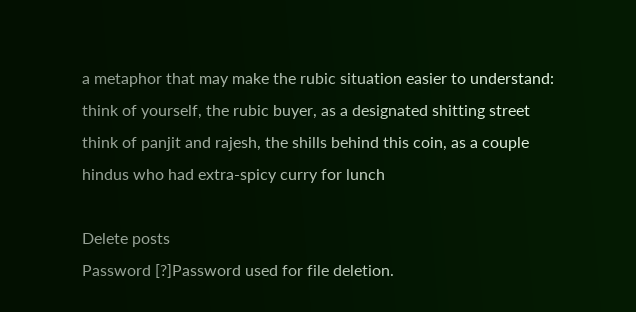a metaphor that may make the rubic situation easier to understand:
think of yourself, the rubic buyer, as a designated shitting street
think of panjit and rajesh, the shills behind this coin, as a couple hindus who had extra-spicy curry for lunch

Delete posts
Password [?]Password used for file deletion.